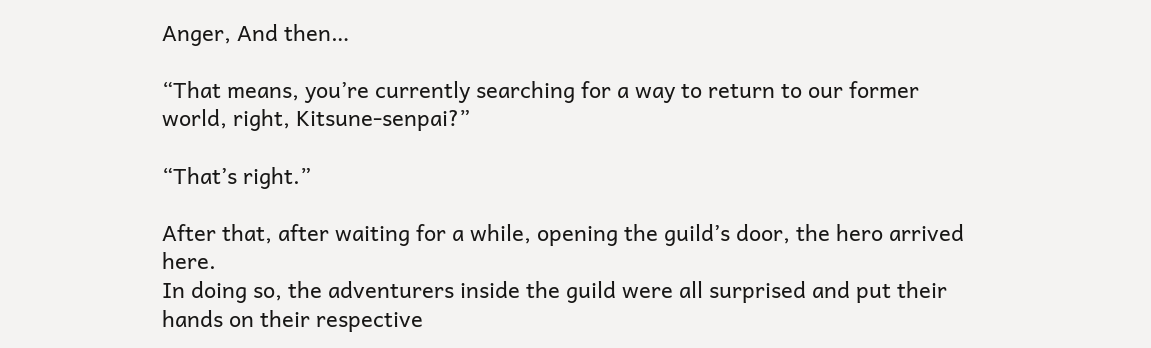Anger, And then…

“That means, you’re currently searching for a way to return to our former world, right, Kitsune-senpai?”

“That’s right.”

After that, after waiting for a while, opening the guild’s door, the hero arrived here.
In doing so, the adventurers inside the guild were all surprised and put their hands on their respective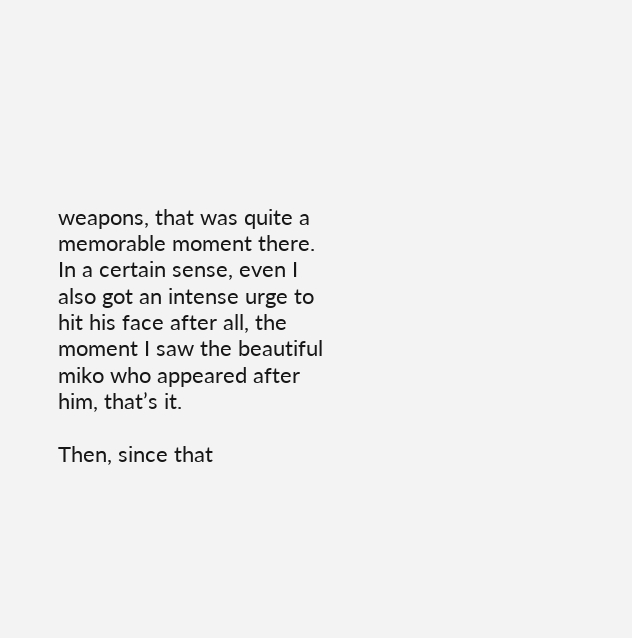weapons, that was quite a memorable moment there.
In a certain sense, even I also got an intense urge to hit his face after all, the moment I saw the beautiful miko who appeared after him, that’s it.

Then, since that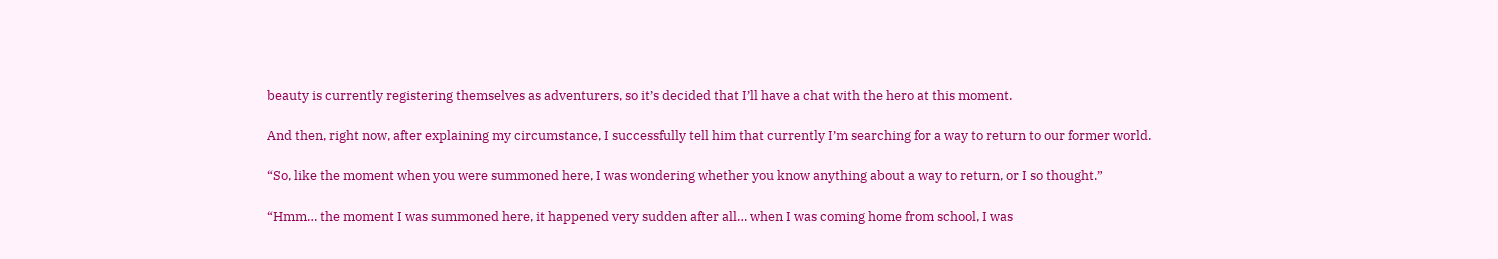beauty is currently registering themselves as adventurers, so it’s decided that I’ll have a chat with the hero at this moment.

And then, right now, after explaining my circumstance, I successfully tell him that currently I’m searching for a way to return to our former world.

“So, like the moment when you were summoned here, I was wondering whether you know anything about a way to return, or I so thought.”

“Hmm… the moment I was summoned here, it happened very sudden after all… when I was coming home from school, I was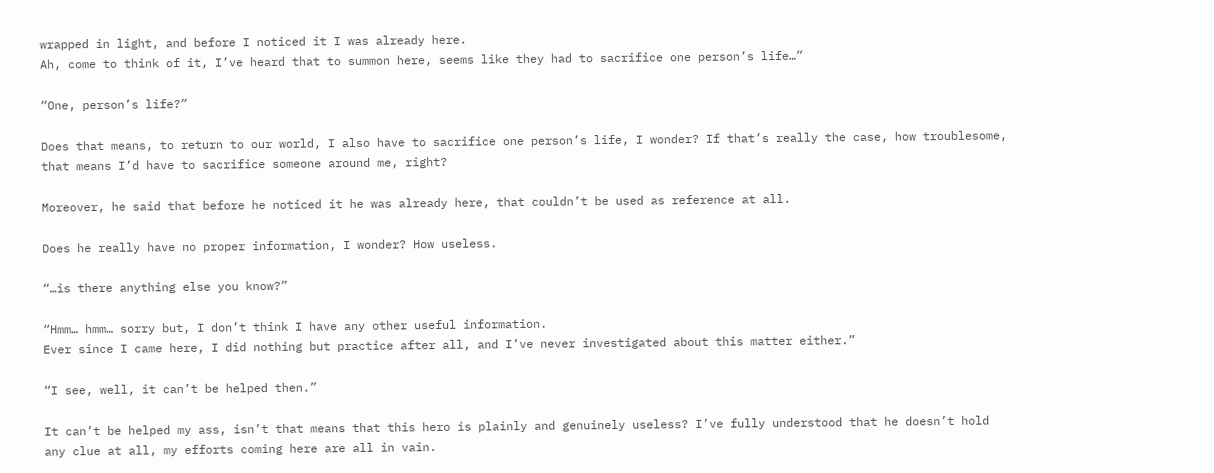wrapped in light, and before I noticed it I was already here.
Ah, come to think of it, I’ve heard that to summon here, seems like they had to sacrifice one person’s life…”

“One, person’s life?”

Does that means, to return to our world, I also have to sacrifice one person’s life, I wonder? If that’s really the case, how troublesome, that means I’d have to sacrifice someone around me, right?

Moreover, he said that before he noticed it he was already here, that couldn’t be used as reference at all.

Does he really have no proper information, I wonder? How useless.

“…is there anything else you know?”

“Hmm… hmm… sorry but, I don’t think I have any other useful information.
Ever since I came here, I did nothing but practice after all, and I’ve never investigated about this matter either.”

“I see, well, it can’t be helped then.”

It can’t be helped my ass, isn’t that means that this hero is plainly and genuinely useless? I’ve fully understood that he doesn’t hold any clue at all, my efforts coming here are all in vain.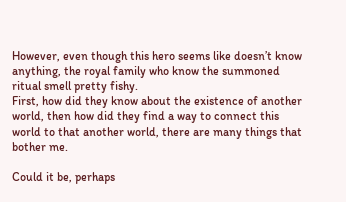However, even though this hero seems like doesn’t know anything, the royal family who know the summoned ritual smell pretty fishy.
First, how did they know about the existence of another world, then how did they find a way to connect this world to that another world, there are many things that bother me.

Could it be, perhaps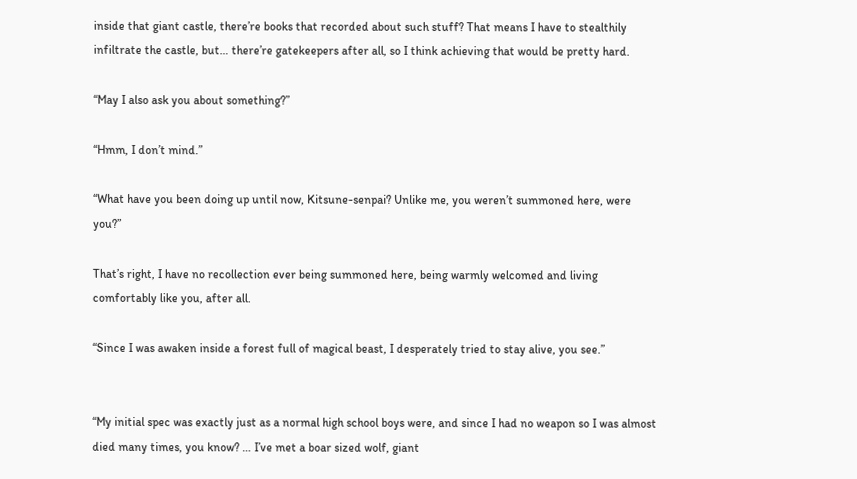inside that giant castle, there’re books that recorded about such stuff? That means I have to stealthily infiltrate the castle, but… there’re gatekeepers after all, so I think achieving that would be pretty hard.

“May I also ask you about something?”

“Hmm, I don’t mind.”

“What have you been doing up until now, Kitsune-senpai? Unlike me, you weren’t summoned here, were you?”

That’s right, I have no recollection ever being summoned here, being warmly welcomed and living comfortably like you, after all.

“Since I was awaken inside a forest full of magical beast, I desperately tried to stay alive, you see.”


“My initial spec was exactly just as a normal high school boys were, and since I had no weapon so I was almost died many times, you know? … I’ve met a boar sized wolf, giant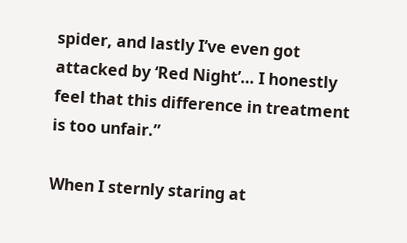spider, and lastly I’ve even got attacked by ‘Red Night’… I honestly feel that this difference in treatment is too unfair.”

When I sternly staring at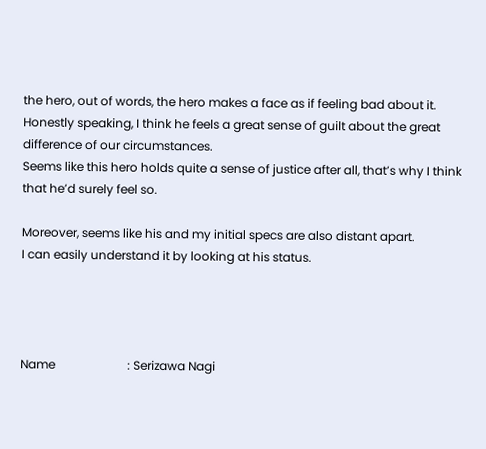the hero, out of words, the hero makes a face as if feeling bad about it.
Honestly speaking, I think he feels a great sense of guilt about the great difference of our circumstances.
Seems like this hero holds quite a sense of justice after all, that’s why I think that he’d surely feel so.

Moreover, seems like his and my initial specs are also distant apart.
I can easily understand it by looking at his status.




Name                        : Serizawa Nagi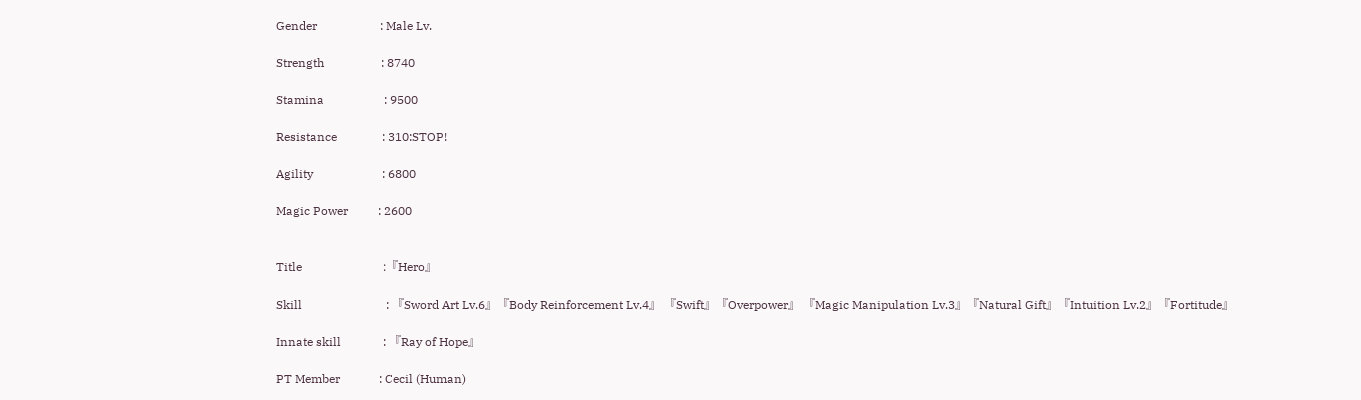Gender                     : Male Lv.

Strength                   : 8740

Stamina                    : 9500

Resistance               : 310:STOP!

Agility                       : 6800

Magic Power          : 2600


Title                           :『Hero』

Skill                            : 『Sword Art Lv.6』『Body Reinforcement Lv.4』 『Swift』『Overpower』 『Magic Manipulation Lv.3』『Natural Gift』『Intuition Lv.2』『Fortitude』

Innate skill              : 『Ray of Hope』

PT Member             : Cecil (Human)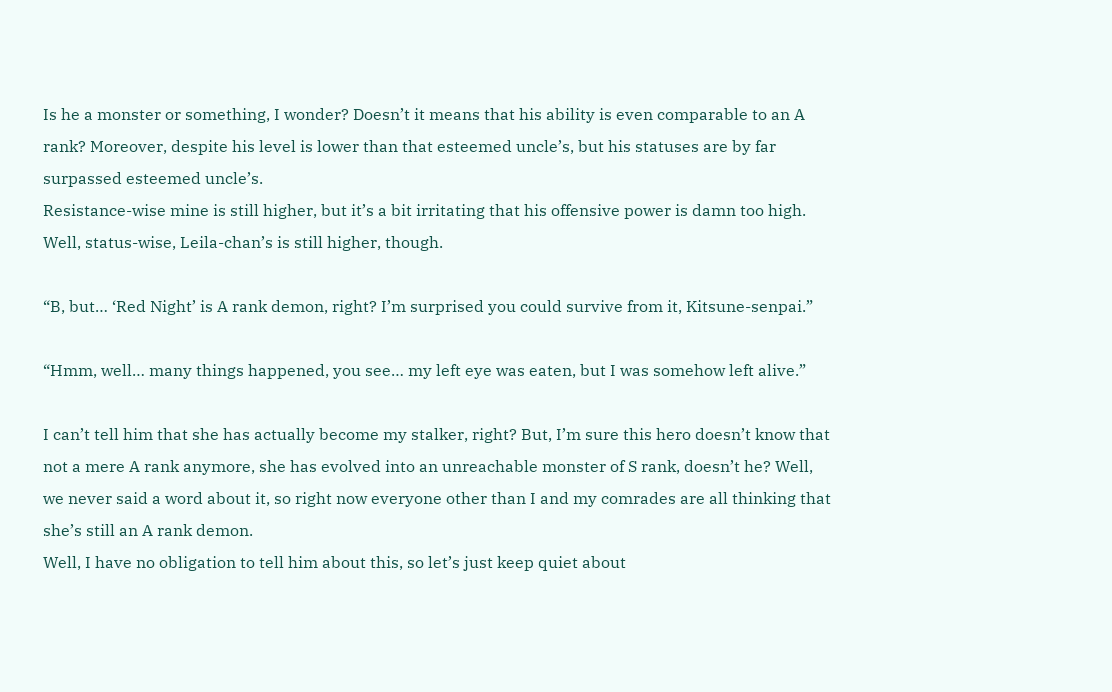Is he a monster or something, I wonder? Doesn’t it means that his ability is even comparable to an A rank? Moreover, despite his level is lower than that esteemed uncle’s, but his statuses are by far surpassed esteemed uncle’s.
Resistance-wise mine is still higher, but it’s a bit irritating that his offensive power is damn too high.
Well, status-wise, Leila-chan’s is still higher, though.

“B, but… ‘Red Night’ is A rank demon, right? I’m surprised you could survive from it, Kitsune-senpai.”

“Hmm, well… many things happened, you see… my left eye was eaten, but I was somehow left alive.”

I can’t tell him that she has actually become my stalker, right? But, I’m sure this hero doesn’t know that not a mere A rank anymore, she has evolved into an unreachable monster of S rank, doesn’t he? Well, we never said a word about it, so right now everyone other than I and my comrades are all thinking that she’s still an A rank demon.
Well, I have no obligation to tell him about this, so let’s just keep quiet about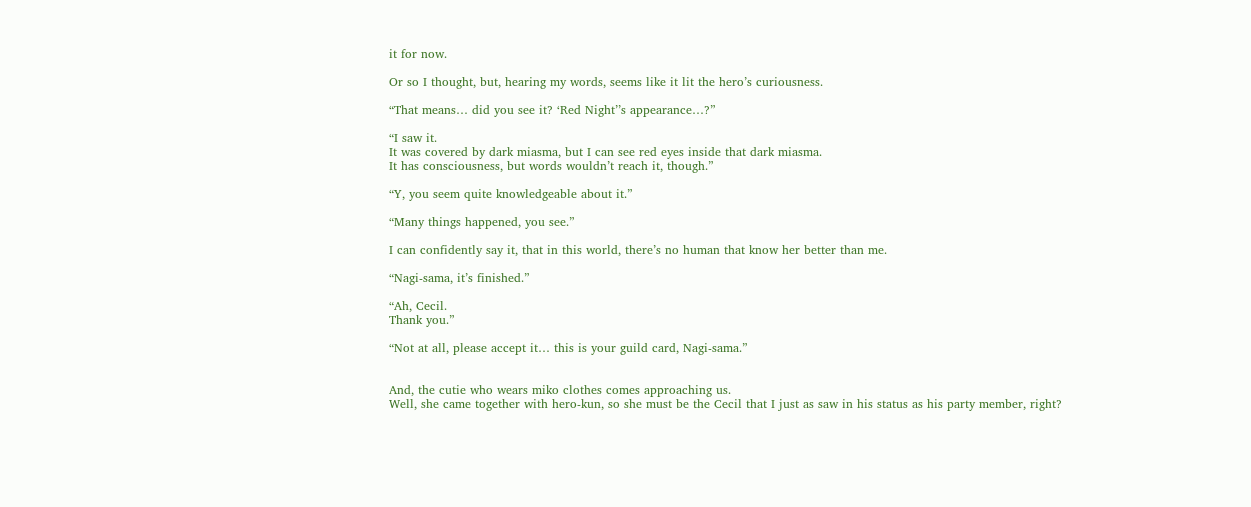it for now.

Or so I thought, but, hearing my words, seems like it lit the hero’s curiousness.

“That means… did you see it? ‘Red Night’’s appearance…?”

“I saw it.
It was covered by dark miasma, but I can see red eyes inside that dark miasma.
It has consciousness, but words wouldn’t reach it, though.”

“Y, you seem quite knowledgeable about it.”

“Many things happened, you see.”

I can confidently say it, that in this world, there’s no human that know her better than me.

“Nagi-sama, it’s finished.”

“Ah, Cecil.
Thank you.”

“Not at all, please accept it… this is your guild card, Nagi-sama.”


And, the cutie who wears miko clothes comes approaching us.
Well, she came together with hero-kun, so she must be the Cecil that I just as saw in his status as his party member, right?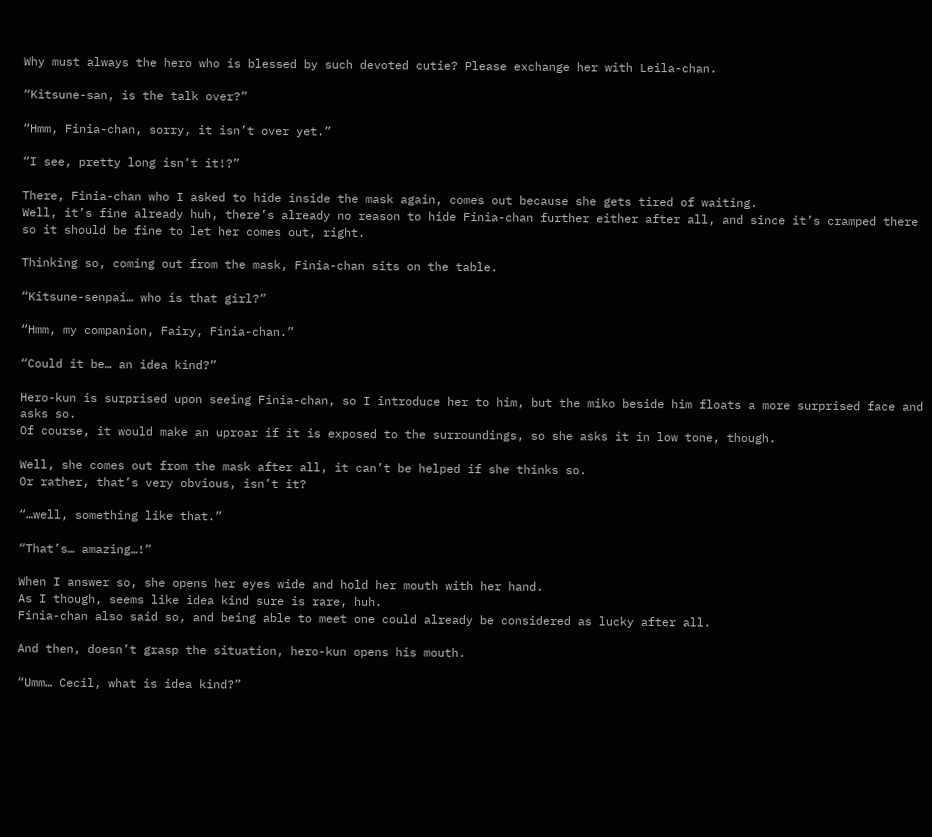Why must always the hero who is blessed by such devoted cutie? Please exchange her with Leila-chan.

“Kitsune-san, is the talk over?”

“Hmm, Finia-chan, sorry, it isn’t over yet.”

“I see, pretty long isn’t it!?”

There, Finia-chan who I asked to hide inside the mask again, comes out because she gets tired of waiting.
Well, it’s fine already huh, there’s already no reason to hide Finia-chan further either after all, and since it’s cramped there so it should be fine to let her comes out, right.

Thinking so, coming out from the mask, Finia-chan sits on the table.

“Kitsune-senpai… who is that girl?”

“Hmm, my companion, Fairy, Finia-chan.”

“Could it be… an idea kind?”

Hero-kun is surprised upon seeing Finia-chan, so I introduce her to him, but the miko beside him floats a more surprised face and asks so.
Of course, it would make an uproar if it is exposed to the surroundings, so she asks it in low tone, though.

Well, she comes out from the mask after all, it can’t be helped if she thinks so.
Or rather, that’s very obvious, isn’t it?

“…well, something like that.”

“That’s… amazing…!”

When I answer so, she opens her eyes wide and hold her mouth with her hand.
As I though, seems like idea kind sure is rare, huh.
Finia-chan also said so, and being able to meet one could already be considered as lucky after all.

And then, doesn’t grasp the situation, hero-kun opens his mouth.

“Umm… Cecil, what is idea kind?”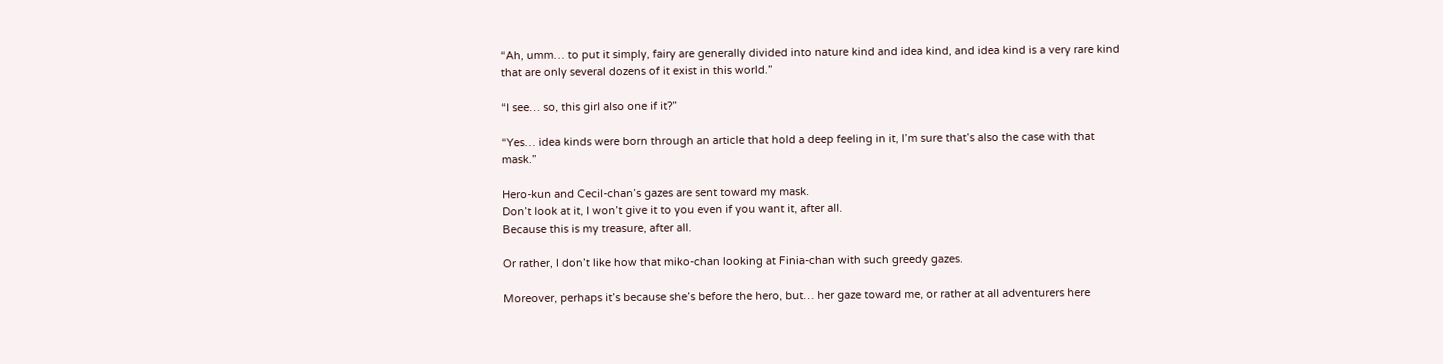“Ah, umm… to put it simply, fairy are generally divided into nature kind and idea kind, and idea kind is a very rare kind that are only several dozens of it exist in this world.”

“I see… so, this girl also one if it?”

“Yes… idea kinds were born through an article that hold a deep feeling in it, I’m sure that’s also the case with that mask.”

Hero-kun and Cecil-chan’s gazes are sent toward my mask.
Don’t look at it, I won’t give it to you even if you want it, after all.
Because this is my treasure, after all.

Or rather, I don’t like how that miko-chan looking at Finia-chan with such greedy gazes.

Moreover, perhaps it’s because she’s before the hero, but… her gaze toward me, or rather at all adventurers here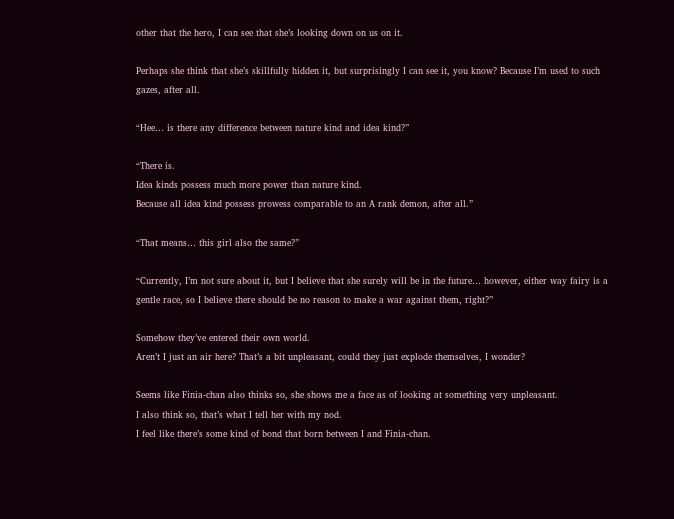other that the hero, I can see that she’s looking down on us on it.

Perhaps she think that she’s skillfully hidden it, but surprisingly I can see it, you know? Because I’m used to such gazes, after all.

“Hee… is there any difference between nature kind and idea kind?”

“There is.
Idea kinds possess much more power than nature kind.
Because all idea kind possess prowess comparable to an A rank demon, after all.”

“That means… this girl also the same?”

“Currently, I’m not sure about it, but I believe that she surely will be in the future… however, either way fairy is a gentle race, so I believe there should be no reason to make a war against them, right?”

Somehow they’ve entered their own world.
Aren’t I just an air here? That’s a bit unpleasant, could they just explode themselves, I wonder?

Seems like Finia-chan also thinks so, she shows me a face as of looking at something very unpleasant.
I also think so, that’s what I tell her with my nod.
I feel like there’s some kind of bond that born between I and Finia-chan.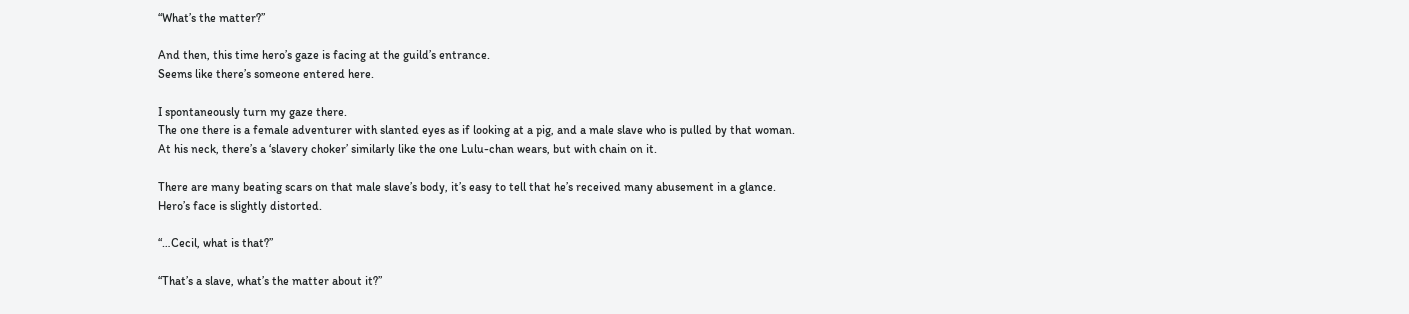“What’s the matter?”

And then, this time hero’s gaze is facing at the guild’s entrance.
Seems like there’s someone entered here.

I spontaneously turn my gaze there.
The one there is a female adventurer with slanted eyes as if looking at a pig, and a male slave who is pulled by that woman.
At his neck, there’s a ‘slavery choker’ similarly like the one Lulu-chan wears, but with chain on it.

There are many beating scars on that male slave’s body, it’s easy to tell that he’s received many abusement in a glance.
Hero’s face is slightly distorted.

“…Cecil, what is that?”

“That’s a slave, what’s the matter about it?”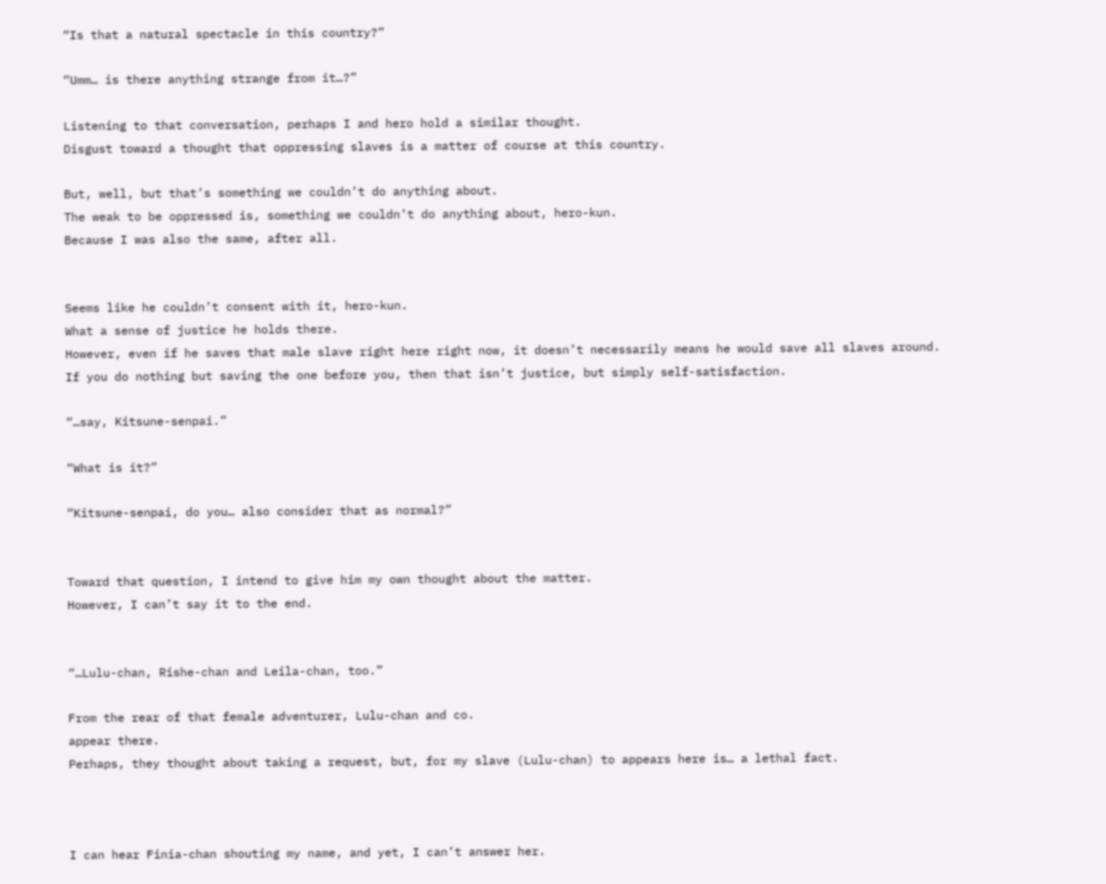“Is that a natural spectacle in this country?”

“Umm… is there anything strange from it…?”

Listening to that conversation, perhaps I and hero hold a similar thought.
Disgust toward a thought that oppressing slaves is a matter of course at this country.

But, well, but that’s something we couldn’t do anything about.
The weak to be oppressed is, something we couldn’t do anything about, hero-kun.
Because I was also the same, after all.


Seems like he couldn’t consent with it, hero-kun.
What a sense of justice he holds there.
However, even if he saves that male slave right here right now, it doesn’t necessarily means he would save all slaves around.
If you do nothing but saving the one before you, then that isn’t justice, but simply self-satisfaction.

“…say, Kitsune-senpai.”

“What is it?”

“Kitsune-senpai, do you… also consider that as normal?”


Toward that question, I intend to give him my own thought about the matter.
However, I can’t say it to the end.


“…Lulu-chan, Rishe-chan and Leila-chan, too.”

From the rear of that female adventurer, Lulu-chan and co.
appear there.
Perhaps, they thought about taking a request, but, for my slave (Lulu-chan) to appears here is… a lethal fact.



I can hear Finia-chan shouting my name, and yet, I can’t answer her.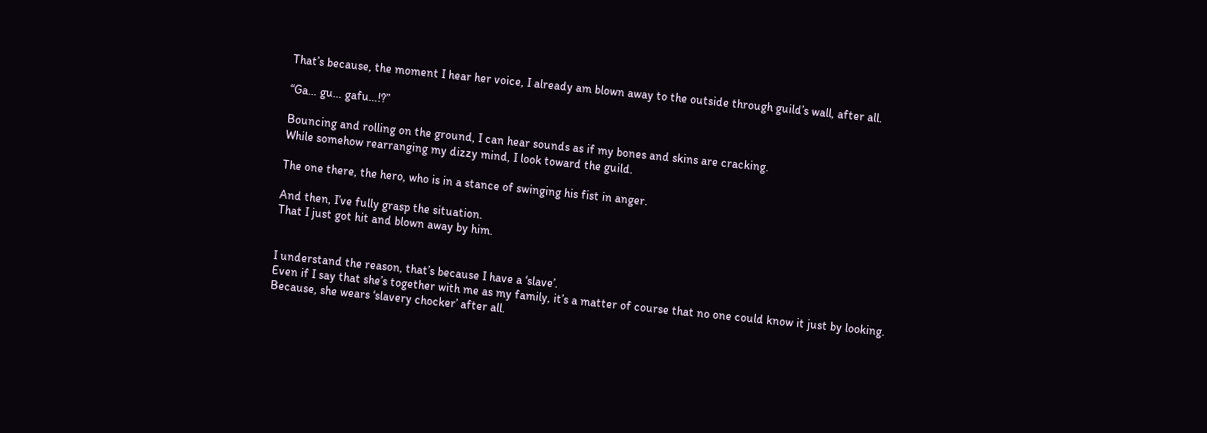That’s because, the moment I hear her voice, I already am blown away to the outside through guild’s wall, after all.

“Ga… gu… gafu…!?”

Bouncing and rolling on the ground, I can hear sounds as if my bones and skins are cracking.
While somehow rearranging my dizzy mind, I look toward the guild.

The one there, the hero, who is in a stance of swinging his fist in anger.

And then, I’ve fully grasp the situation.
That I just got hit and blown away by him.


I understand the reason, that’s because I have a ‘slave’.
Even if I say that she’s together with me as my family, it’s a matter of course that no one could know it just by looking.
Because, she wears ‘slavery chocker’ after all.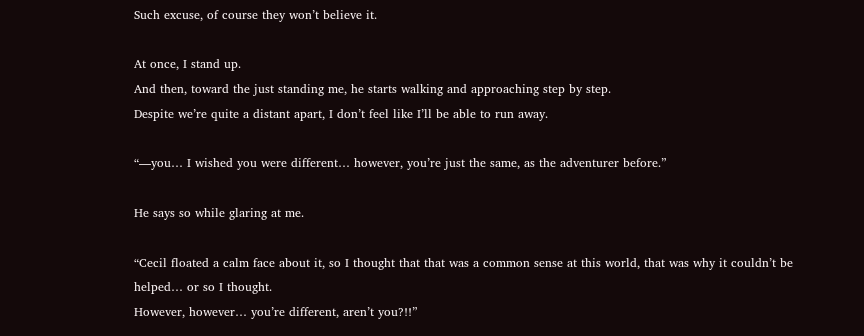Such excuse, of course they won’t believe it.

At once, I stand up.
And then, toward the just standing me, he starts walking and approaching step by step.
Despite we’re quite a distant apart, I don’t feel like I’ll be able to run away.

“—you… I wished you were different… however, you’re just the same, as the adventurer before.”

He says so while glaring at me.

“Cecil floated a calm face about it, so I thought that that was a common sense at this world, that was why it couldn’t be helped… or so I thought.
However, however… you’re different, aren’t you?!!”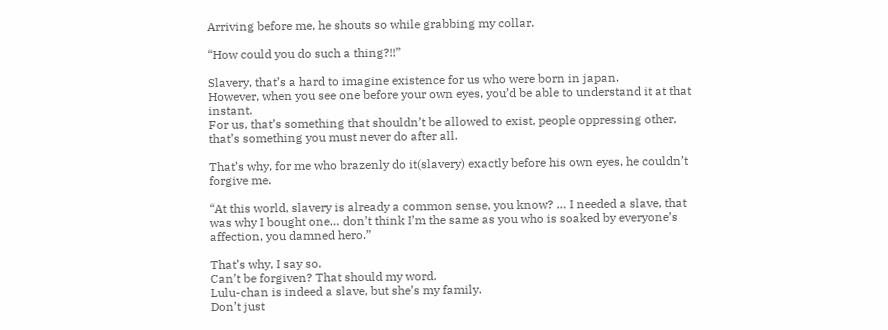Arriving before me, he shouts so while grabbing my collar.

“How could you do such a thing?!!”

Slavery, that’s a hard to imagine existence for us who were born in japan.
However, when you see one before your own eyes, you’d be able to understand it at that instant.
For us, that’s something that shouldn’t be allowed to exist, people oppressing other, that’s something you must never do after all.

That’s why, for me who brazenly do it(slavery) exactly before his own eyes, he couldn’t forgive me.

“At this world, slavery is already a common sense, you know? … I needed a slave, that was why I bought one… don’t think I’m the same as you who is soaked by everyone’s affection, you damned hero.”

That’s why, I say so.
Can’t be forgiven? That should my word.
Lulu-chan is indeed a slave, but she’s my family.
Don’t just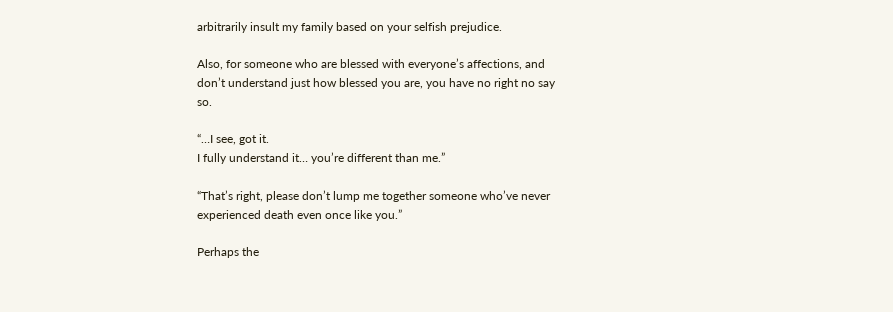arbitrarily insult my family based on your selfish prejudice.

Also, for someone who are blessed with everyone’s affections, and don’t understand just how blessed you are, you have no right no say so.

“…I see, got it.
I fully understand it… you’re different than me.”

“That’s right, please don’t lump me together someone who’ve never experienced death even once like you.”

Perhaps the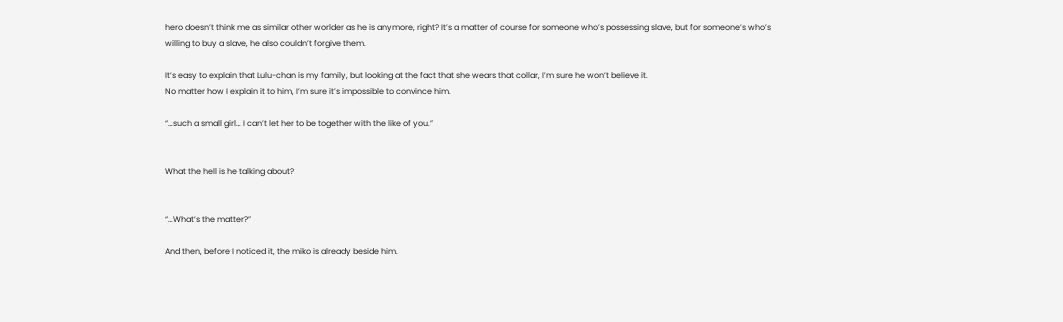hero doesn’t think me as similar other worlder as he is anymore, right? It’s a matter of course for someone who’s possessing slave, but for someone’s who’s willing to buy a slave, he also couldn’t forgive them.

It’s easy to explain that Lulu-chan is my family, but looking at the fact that she wears that collar, I’m sure he won’t believe it.
No matter how I explain it to him, I’m sure it’s impossible to convince him.

“…such a small girl… I can’t let her to be together with the like of you.”


What the hell is he talking about?


“…What’s the matter?”

And then, before I noticed it, the miko is already beside him.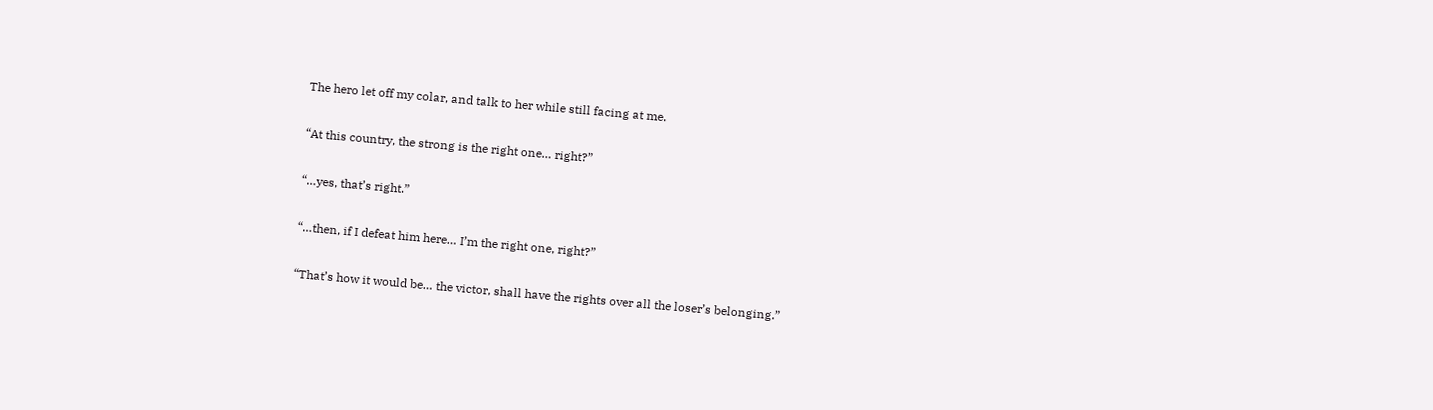The hero let off my colar, and talk to her while still facing at me.

“At this country, the strong is the right one… right?”

“…yes, that’s right.”

“…then, if I defeat him here… I’m the right one, right?”

“That’s how it would be… the victor, shall have the rights over all the loser’s belonging.”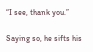“I see, thank you.”

Saying so, he sifts his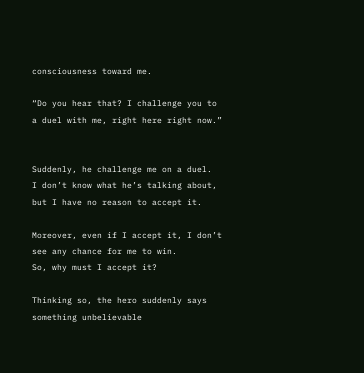consciousness toward me.

“Do you hear that? I challenge you to a duel with me, right here right now.”


Suddenly, he challenge me on a duel.
I don’t know what he’s talking about, but I have no reason to accept it.

Moreover, even if I accept it, I don’t see any chance for me to win.
So, why must I accept it?

Thinking so, the hero suddenly says something unbelievable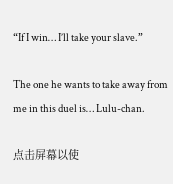“If I win… I’ll take your slave.”

The one he wants to take away from me in this duel is… Lulu-chan.

点击屏幕以使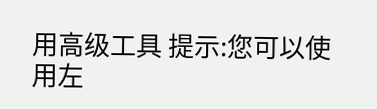用高级工具 提示:您可以使用左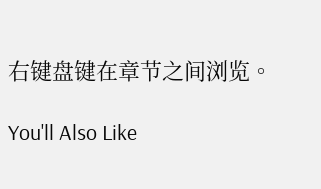右键盘键在章节之间浏览。

You'll Also Like